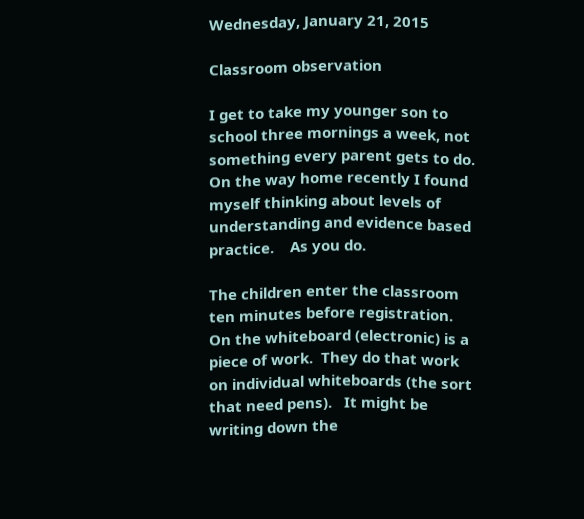Wednesday, January 21, 2015

Classroom observation

I get to take my younger son to school three mornings a week, not something every parent gets to do.  On the way home recently I found myself thinking about levels of understanding and evidence based practice.    As you do.

The children enter the classroom ten minutes before registration.  On the whiteboard (electronic) is a piece of work.  They do that work on individual whiteboards (the sort that need pens).   It might be writing down the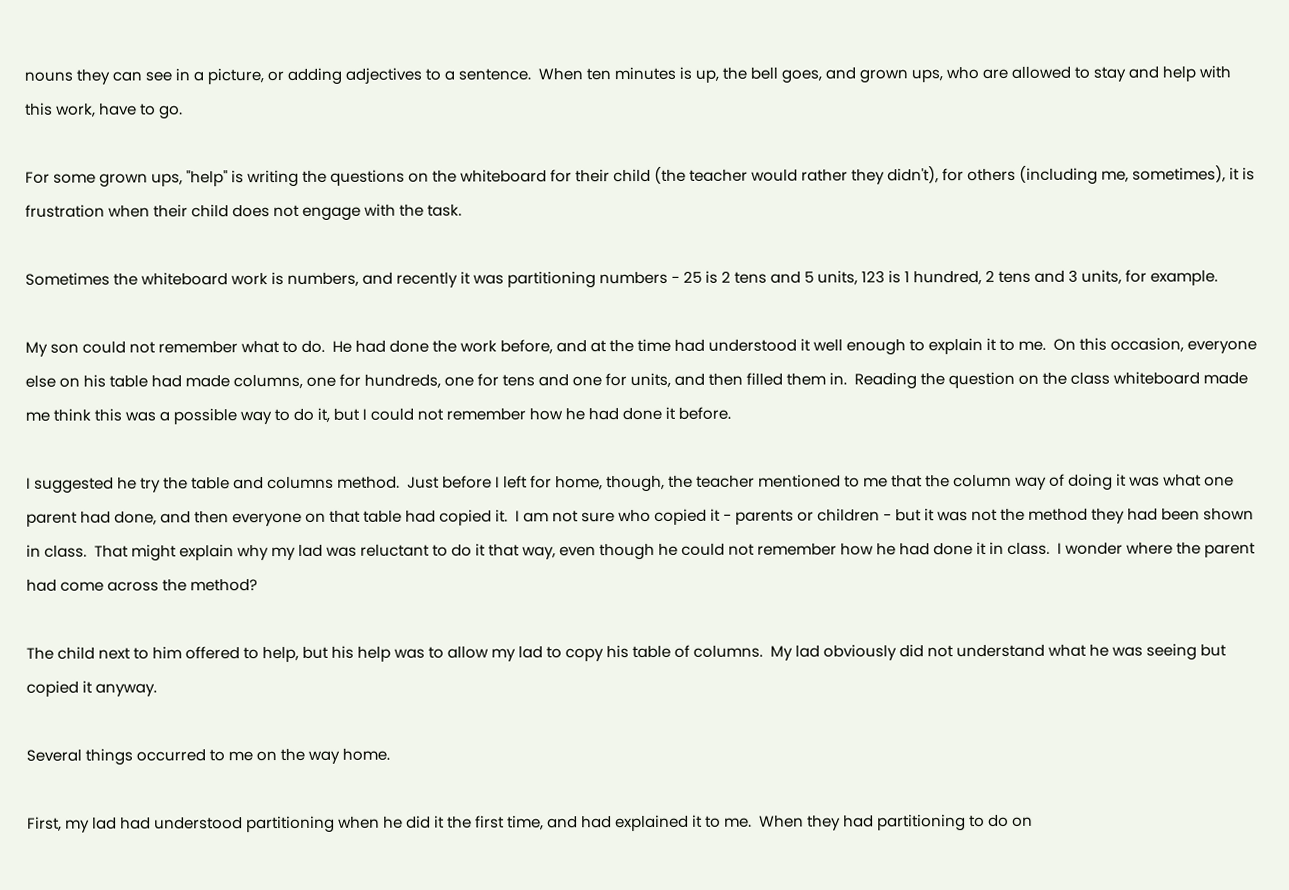nouns they can see in a picture, or adding adjectives to a sentence.  When ten minutes is up, the bell goes, and grown ups, who are allowed to stay and help with this work, have to go.

For some grown ups, "help" is writing the questions on the whiteboard for their child (the teacher would rather they didn't), for others (including me, sometimes), it is frustration when their child does not engage with the task.

Sometimes the whiteboard work is numbers, and recently it was partitioning numbers - 25 is 2 tens and 5 units, 123 is 1 hundred, 2 tens and 3 units, for example.

My son could not remember what to do.  He had done the work before, and at the time had understood it well enough to explain it to me.  On this occasion, everyone else on his table had made columns, one for hundreds, one for tens and one for units, and then filled them in.  Reading the question on the class whiteboard made me think this was a possible way to do it, but I could not remember how he had done it before.

I suggested he try the table and columns method.  Just before I left for home, though, the teacher mentioned to me that the column way of doing it was what one parent had done, and then everyone on that table had copied it.  I am not sure who copied it - parents or children - but it was not the method they had been shown in class.  That might explain why my lad was reluctant to do it that way, even though he could not remember how he had done it in class.  I wonder where the parent had come across the method?

The child next to him offered to help, but his help was to allow my lad to copy his table of columns.  My lad obviously did not understand what he was seeing but copied it anyway.

Several things occurred to me on the way home.

First, my lad had understood partitioning when he did it the first time, and had explained it to me.  When they had partitioning to do on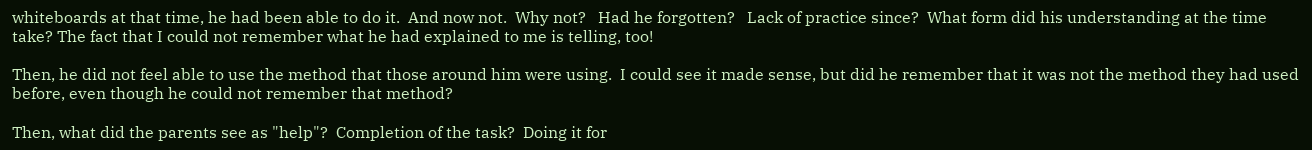whiteboards at that time, he had been able to do it.  And now not.  Why not?   Had he forgotten?   Lack of practice since?  What form did his understanding at the time take? The fact that I could not remember what he had explained to me is telling, too!

Then, he did not feel able to use the method that those around him were using.  I could see it made sense, but did he remember that it was not the method they had used before, even though he could not remember that method?

Then, what did the parents see as "help"?  Completion of the task?  Doing it for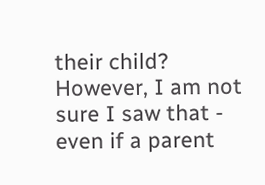their child?   However, I am not sure I saw that - even if a parent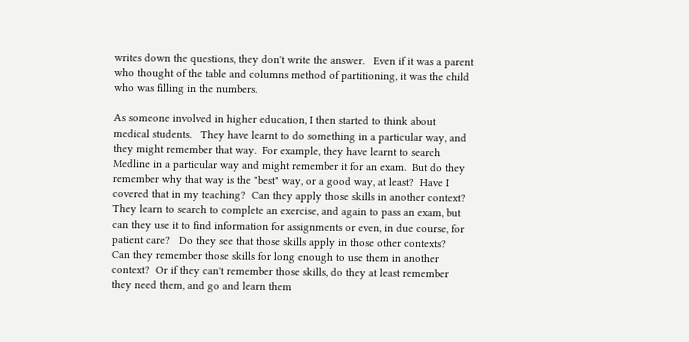writes down the questions, they don't write the answer.   Even if it was a parent who thought of the table and columns method of partitioning, it was the child who was filling in the numbers.

As someone involved in higher education, I then started to think about medical students.   They have learnt to do something in a particular way, and they might remember that way.  For example, they have learnt to search Medline in a particular way and might remember it for an exam.  But do they remember why that way is the "best" way, or a good way, at least?  Have I covered that in my teaching?  Can they apply those skills in another context?  They learn to search to complete an exercise, and again to pass an exam, but can they use it to find information for assignments or even, in due course, for patient care?   Do they see that those skills apply in those other contexts?   Can they remember those skills for long enough to use them in another context?  Or if they can't remember those skills, do they at least remember they need them, and go and learn them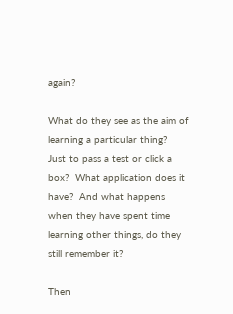again?

What do they see as the aim of learning a particular thing?  Just to pass a test or click a box?  What application does it have?  And what happens when they have spent time learning other things, do they still remember it?

Then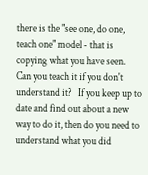there is the "see one, do one, teach one" model - that is copying what you have seen.  Can you teach it if you don't understand it?   If you keep up to date and find out about a new way to do it, then do you need to understand what you did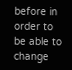before in order to be able to change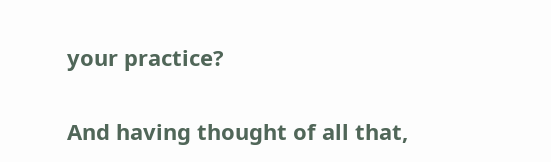your practice?

And having thought of all that,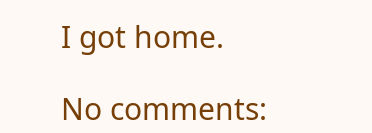I got home.

No comments: